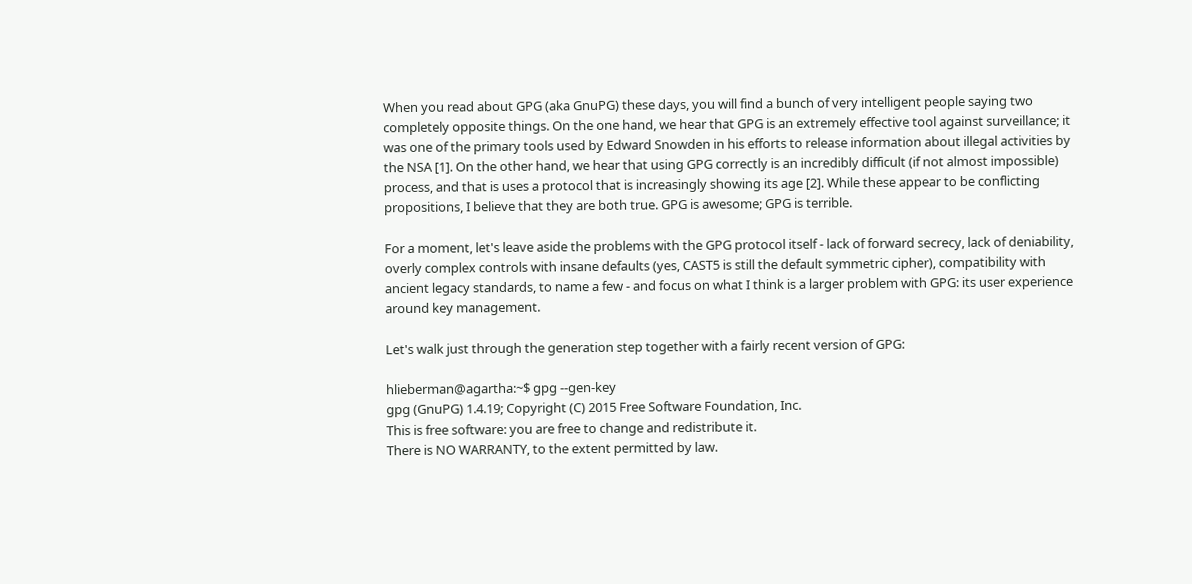When you read about GPG (aka GnuPG) these days, you will find a bunch of very intelligent people saying two completely opposite things. On the one hand, we hear that GPG is an extremely effective tool against surveillance; it was one of the primary tools used by Edward Snowden in his efforts to release information about illegal activities by the NSA [1]. On the other hand, we hear that using GPG correctly is an incredibly difficult (if not almost impossible) process, and that is uses a protocol that is increasingly showing its age [2]. While these appear to be conflicting propositions, I believe that they are both true. GPG is awesome; GPG is terrible.

For a moment, let's leave aside the problems with the GPG protocol itself - lack of forward secrecy, lack of deniability, overly complex controls with insane defaults (yes, CAST5 is still the default symmetric cipher), compatibility with ancient legacy standards, to name a few - and focus on what I think is a larger problem with GPG: its user experience around key management.

Let's walk just through the generation step together with a fairly recent version of GPG:

hlieberman@agartha:~$ gpg --gen-key
gpg (GnuPG) 1.4.19; Copyright (C) 2015 Free Software Foundation, Inc.
This is free software: you are free to change and redistribute it.
There is NO WARRANTY, to the extent permitted by law.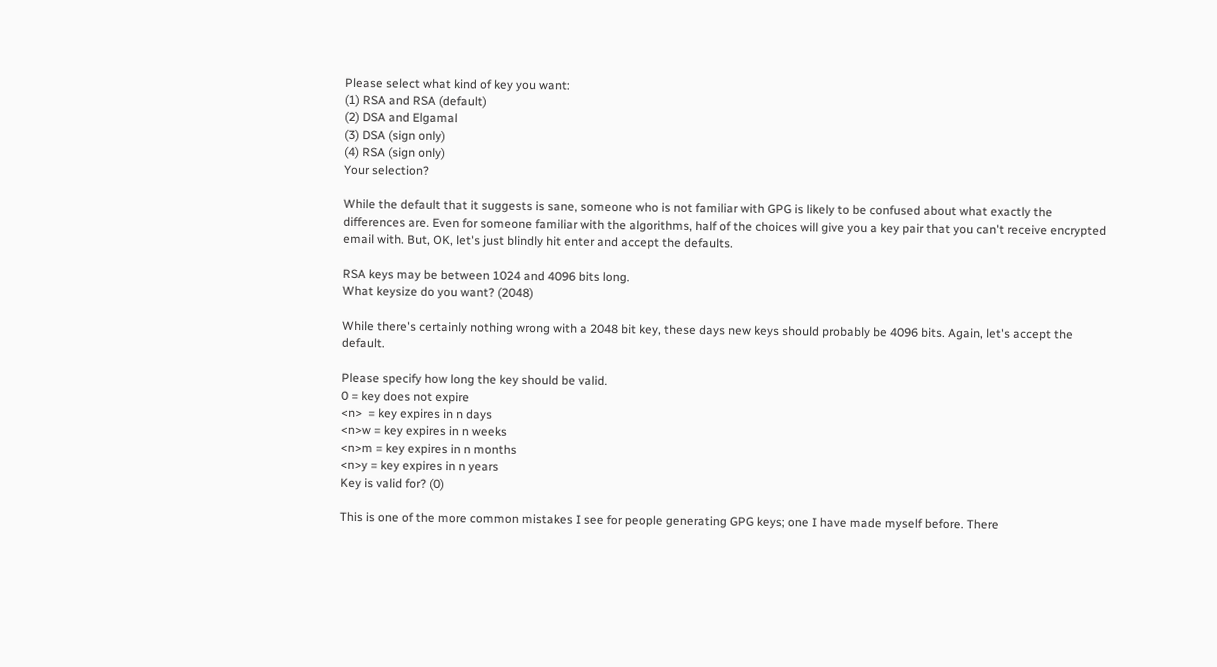Please select what kind of key you want:
(1) RSA and RSA (default)
(2) DSA and Elgamal
(3) DSA (sign only)
(4) RSA (sign only)
Your selection?

While the default that it suggests is sane, someone who is not familiar with GPG is likely to be confused about what exactly the differences are. Even for someone familiar with the algorithms, half of the choices will give you a key pair that you can't receive encrypted email with. But, OK, let's just blindly hit enter and accept the defaults.

RSA keys may be between 1024 and 4096 bits long.
What keysize do you want? (2048)

While there's certainly nothing wrong with a 2048 bit key, these days new keys should probably be 4096 bits. Again, let's accept the default.

Please specify how long the key should be valid.
0 = key does not expire
<n>  = key expires in n days
<n>w = key expires in n weeks
<n>m = key expires in n months
<n>y = key expires in n years
Key is valid for? (0)

This is one of the more common mistakes I see for people generating GPG keys; one I have made myself before. There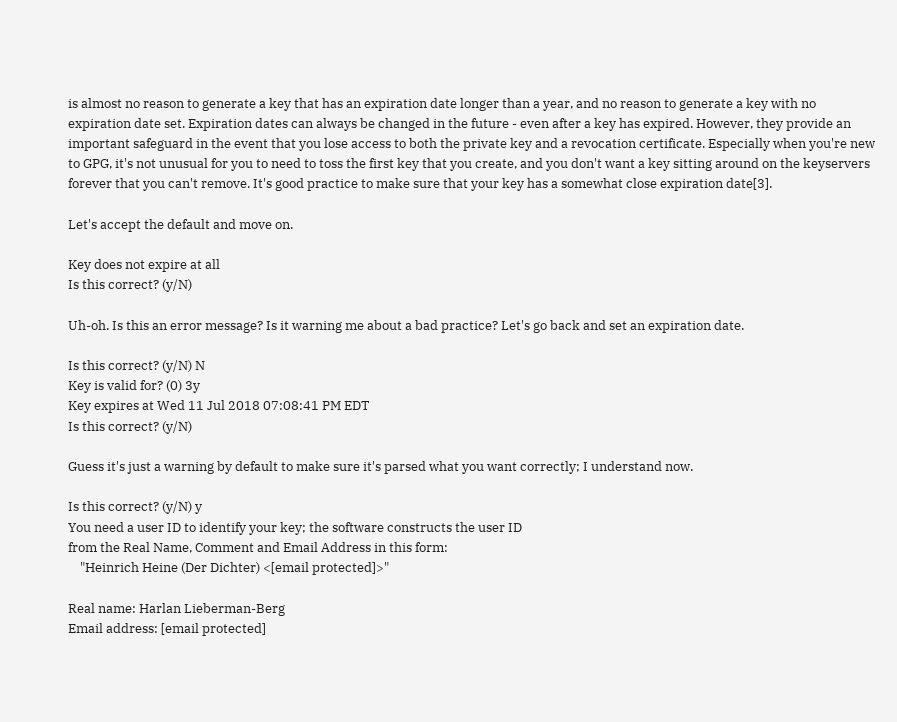is almost no reason to generate a key that has an expiration date longer than a year, and no reason to generate a key with no expiration date set. Expiration dates can always be changed in the future - even after a key has expired. However, they provide an important safeguard in the event that you lose access to both the private key and a revocation certificate. Especially when you're new to GPG, it's not unusual for you to need to toss the first key that you create, and you don't want a key sitting around on the keyservers forever that you can't remove. It's good practice to make sure that your key has a somewhat close expiration date[3].

Let's accept the default and move on.

Key does not expire at all
Is this correct? (y/N)

Uh-oh. Is this an error message? Is it warning me about a bad practice? Let's go back and set an expiration date.

Is this correct? (y/N) N
Key is valid for? (0) 3y
Key expires at Wed 11 Jul 2018 07:08:41 PM EDT
Is this correct? (y/N)

Guess it's just a warning by default to make sure it's parsed what you want correctly; I understand now.

Is this correct? (y/N) y
You need a user ID to identify your key; the software constructs the user ID
from the Real Name, Comment and Email Address in this form:
    "Heinrich Heine (Der Dichter) <[email protected]>"

Real name: Harlan Lieberman-Berg
Email address: [email protected]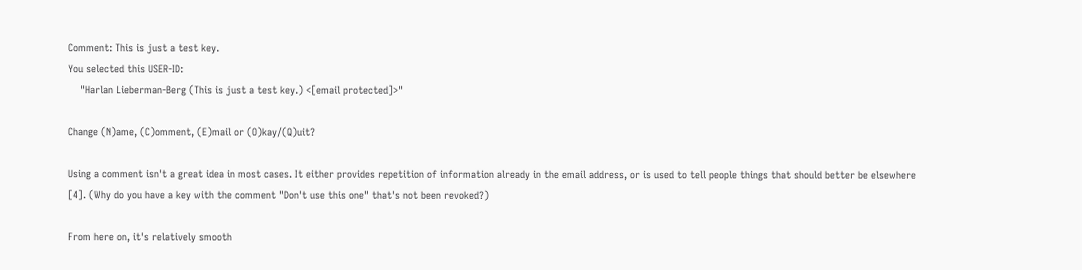Comment: This is just a test key.
You selected this USER-ID:
    "Harlan Lieberman-Berg (This is just a test key.) <[email protected]>"

Change (N)ame, (C)omment, (E)mail or (O)kay/(Q)uit?

Using a comment isn't a great idea in most cases. It either provides repetition of information already in the email address, or is used to tell people things that should better be elsewhere [4]. (Why do you have a key with the comment "Don't use this one" that's not been revoked?)

From here on, it's relatively smooth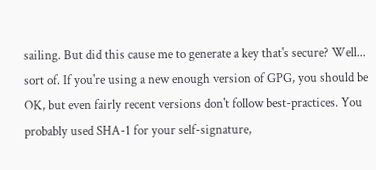sailing. But did this cause me to generate a key that's secure? Well... sort of. If you're using a new enough version of GPG, you should be OK, but even fairly recent versions don't follow best-practices. You probably used SHA-1 for your self-signature,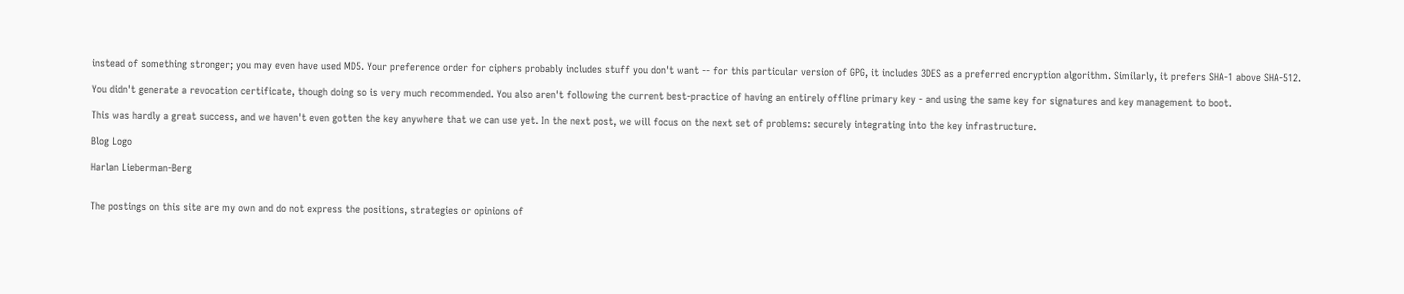instead of something stronger; you may even have used MD5. Your preference order for ciphers probably includes stuff you don't want -- for this particular version of GPG, it includes 3DES as a preferred encryption algorithm. Similarly, it prefers SHA-1 above SHA-512.

You didn't generate a revocation certificate, though doing so is very much recommended. You also aren't following the current best-practice of having an entirely offline primary key - and using the same key for signatures and key management to boot.

This was hardly a great success, and we haven't even gotten the key anywhere that we can use yet. In the next post, we will focus on the next set of problems: securely integrating into the key infrastructure.

Blog Logo

Harlan Lieberman-Berg


The postings on this site are my own and do not express the positions, strategies or opinions of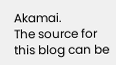Akamai.
The source for this blog can be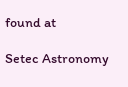found at

Setec Astronomy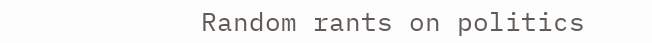Random rants on politics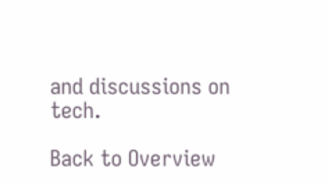and discussions on tech.

Back to Overview